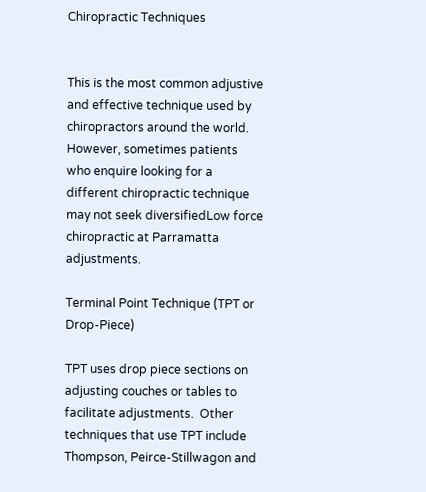Chiropractic Techniques


This is the most common adjustive and effective technique used by chiropractors around the world.  However, sometimes patients who enquire looking for a different chiropractic technique may not seek diversifiedLow force chiropractic at Parramatta adjustments.

Terminal Point Technique (TPT or Drop-Piece)

TPT uses drop piece sections on adjusting couches or tables to facilitate adjustments.  Other techniques that use TPT include Thompson, Peirce-Stillwagon and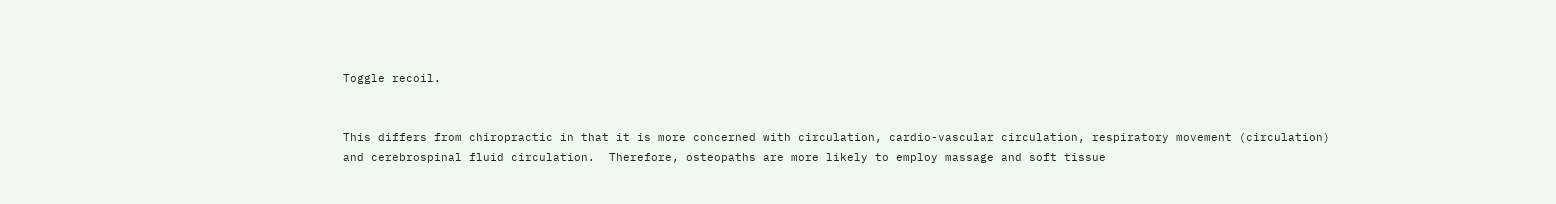Toggle recoil.


This differs from chiropractic in that it is more concerned with circulation, cardio-vascular circulation, respiratory movement (circulation) and cerebrospinal fluid circulation.  Therefore, osteopaths are more likely to employ massage and soft tissue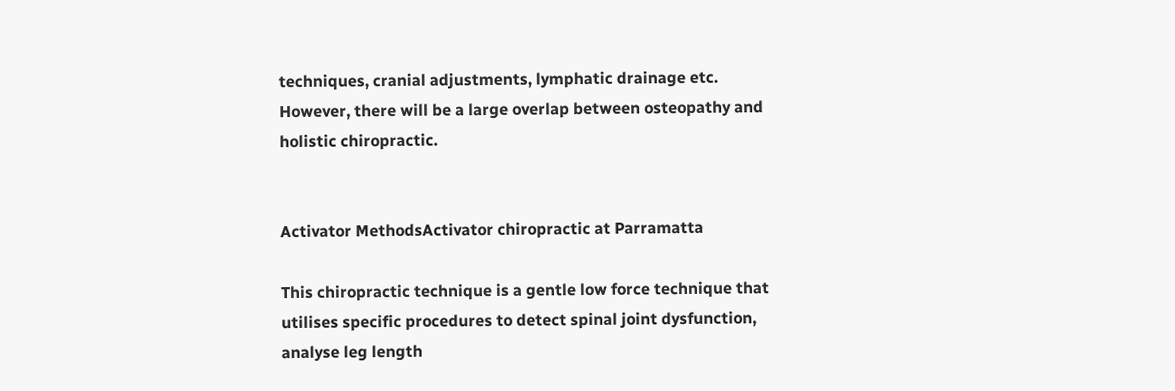techniques, cranial adjustments, lymphatic drainage etc.  However, there will be a large overlap between osteopathy and holistic chiropractic.


Activator MethodsActivator chiropractic at Parramatta

This chiropractic technique is a gentle low force technique that utilises specific procedures to detect spinal joint dysfunction, analyse leg length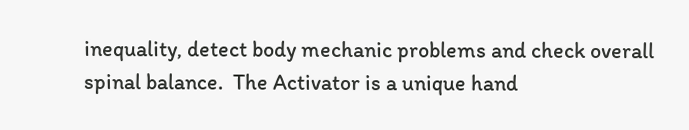inequality, detect body mechanic problems and check overall spinal balance.  The Activator is a unique hand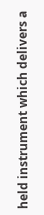held instrument which delivers a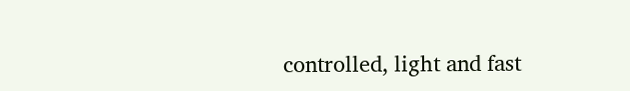controlled, light and fast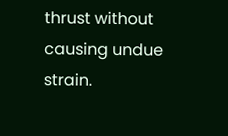thrust without causing undue strain.